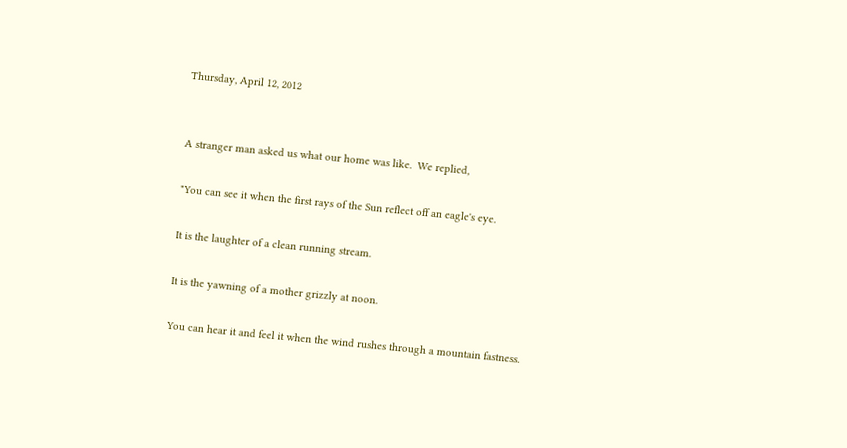Thursday, April 12, 2012


A stranger man asked us what our home was like.  We replied,

"You can see it when the first rays of the Sun reflect off an eagle's eye.

It is the laughter of a clean running stream.

It is the yawning of a mother grizzly at noon.

You can hear it and feel it when the wind rushes through a mountain fastness.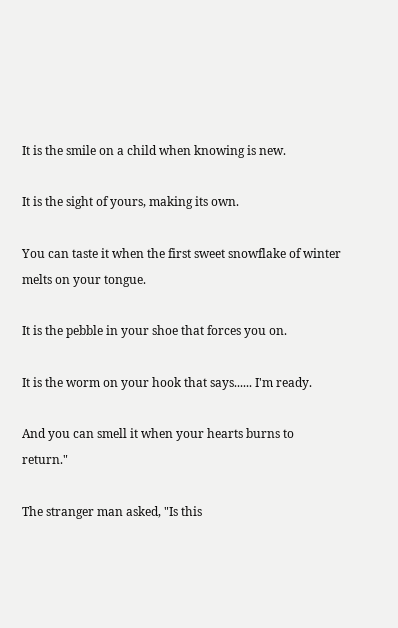It is the smile on a child when knowing is new.

It is the sight of yours, making its own.

You can taste it when the first sweet snowflake of winter melts on your tongue.

It is the pebble in your shoe that forces you on.

It is the worm on your hook that says...... I'm ready.

And you can smell it when your hearts burns to return."

The stranger man asked, "Is this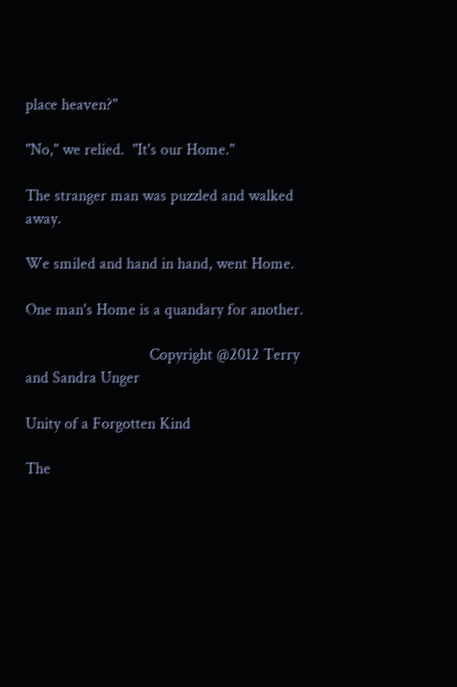place heaven?"

"No," we relied.  "It's our Home."

The stranger man was puzzled and walked away.

We smiled and hand in hand, went Home.

One man's Home is a quandary for another.

                               Copyright @2012 Terry and Sandra Unger

Unity of a Forgotten Kind

The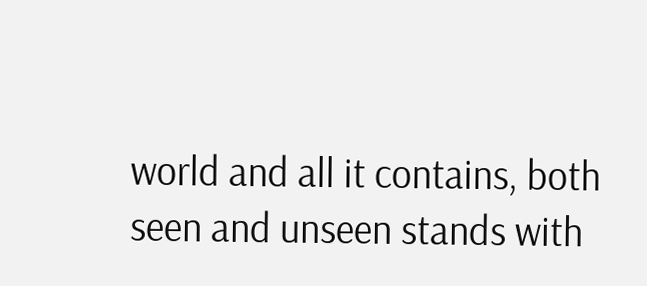world and all it contains, both seen and unseen stands with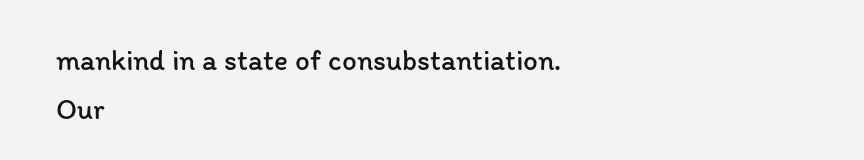mankind in a state of consubstantiation.  Our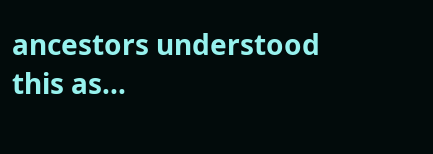ancestors understood this as...